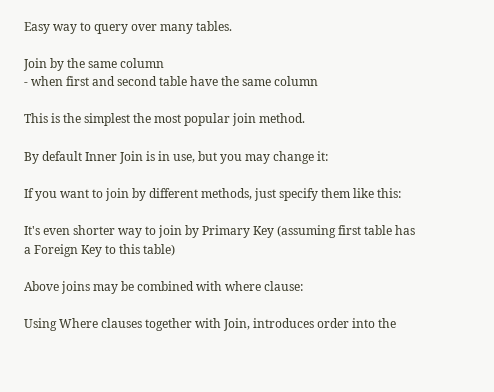Easy way to query over many tables.

Join by the same column
- when first and second table have the same column

This is the simplest the most popular join method.

By default Inner Join is in use, but you may change it:

If you want to join by different methods, just specify them like this:

It's even shorter way to join by Primary Key (assuming first table has a Foreign Key to this table)

Above joins may be combined with where clause:

Using Where clauses together with Join, introduces order into the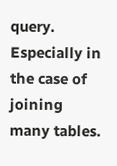query. Especially in the case of joining many tables.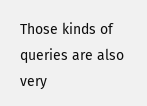Those kinds of queries are also very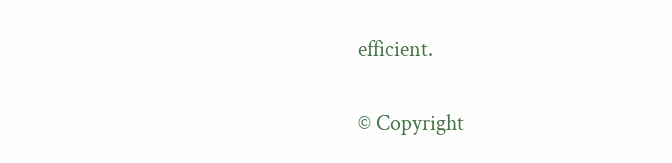efficient.

© Copyright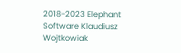2018-2023 Elephant Software Klaudiusz Wojtkowiak